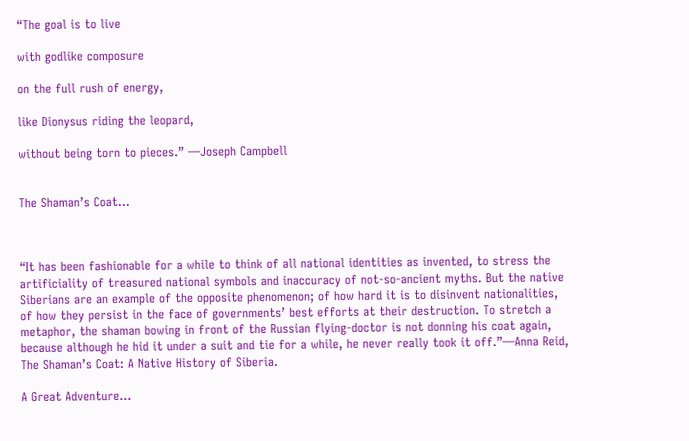“The goal is to live

with godlike composure

on the full rush of energy,

like Dionysus riding the leopard,

without being torn to pieces.” —Joseph Campbell


The Shaman’s Coat…



“It has been fashionable for a while to think of all national identities as invented, to stress the artificiality of treasured national symbols and inaccuracy of not-so-ancient myths. But the native Siberians are an example of the opposite phenomenon; of how hard it is to disinvent nationalities, of how they persist in the face of governments’ best efforts at their destruction. To stretch a metaphor, the shaman bowing in front of the Russian flying-doctor is not donning his coat again, because although he hid it under a suit and tie for a while, he never really took it off.”—Anna Reid, The Shaman’s Coat: A Native History of Siberia.

A Great Adventure…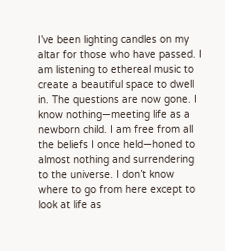I’ve been lighting candles on my altar for those who have passed. I am listening to ethereal music to create a beautiful space to dwell in. The questions are now gone. I know nothing—meeting life as a newborn child. I am free from all the beliefs I once held—honed to almost nothing and surrendering to the universe. I don’t know where to go from here except to look at life as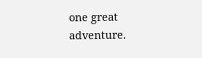one great adventure.